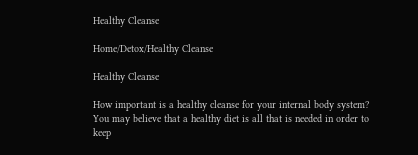Healthy Cleanse

Home/Detox/Healthy Cleanse

Healthy Cleanse

How important is a healthy cleanse for your internal body system? You may believe that a healthy diet is all that is needed in order to keep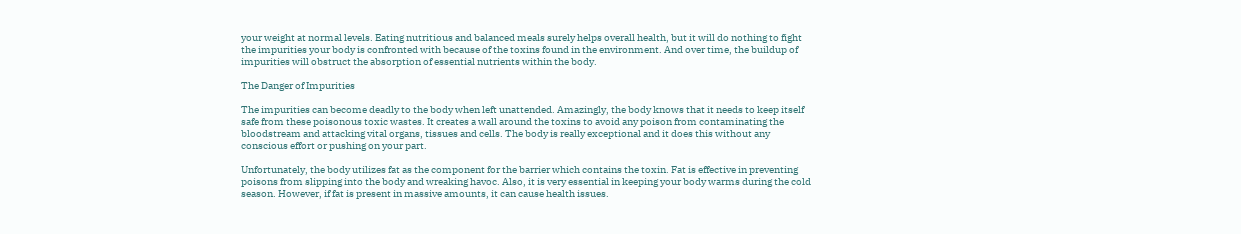your weight at normal levels. Eating nutritious and balanced meals surely helps overall health, but it will do nothing to fight the impurities your body is confronted with because of the toxins found in the environment. And over time, the buildup of impurities will obstruct the absorption of essential nutrients within the body.

The Danger of Impurities

The impurities can become deadly to the body when left unattended. Amazingly, the body knows that it needs to keep itself safe from these poisonous toxic wastes. It creates a wall around the toxins to avoid any poison from contaminating the bloodstream and attacking vital organs, tissues and cells. The body is really exceptional and it does this without any conscious effort or pushing on your part.

Unfortunately, the body utilizes fat as the component for the barrier which contains the toxin. Fat is effective in preventing poisons from slipping into the body and wreaking havoc. Also, it is very essential in keeping your body warms during the cold season. However, if fat is present in massive amounts, it can cause health issues.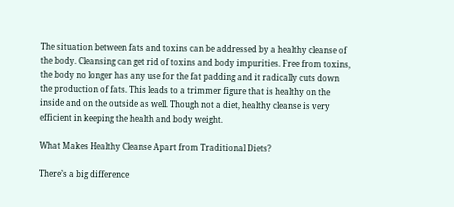The situation between fats and toxins can be addressed by a healthy cleanse of the body. Cleansing can get rid of toxins and body impurities. Free from toxins, the body no longer has any use for the fat padding and it radically cuts down the production of fats. This leads to a trimmer figure that is healthy on the inside and on the outside as well. Though not a diet, healthy cleanse is very efficient in keeping the health and body weight.

What Makes Healthy Cleanse Apart from Traditional Diets?

There’s a big difference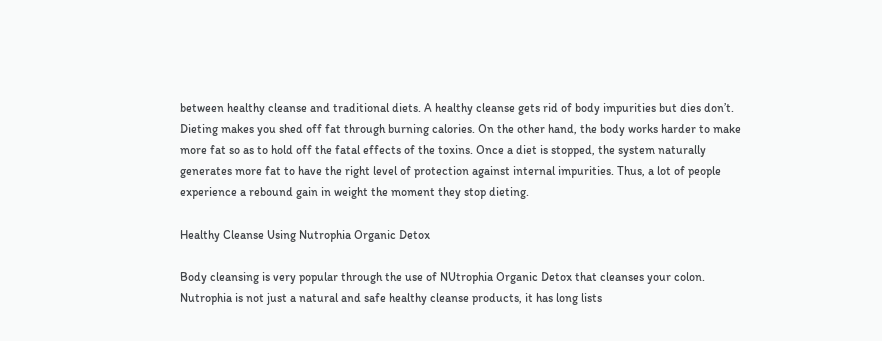between healthy cleanse and traditional diets. A healthy cleanse gets rid of body impurities but dies don’t. Dieting makes you shed off fat through burning calories. On the other hand, the body works harder to make more fat so as to hold off the fatal effects of the toxins. Once a diet is stopped, the system naturally generates more fat to have the right level of protection against internal impurities. Thus, a lot of people experience a rebound gain in weight the moment they stop dieting.

Healthy Cleanse Using Nutrophia Organic Detox

Body cleansing is very popular through the use of NUtrophia Organic Detox that cleanses your colon. Nutrophia is not just a natural and safe healthy cleanse products, it has long lists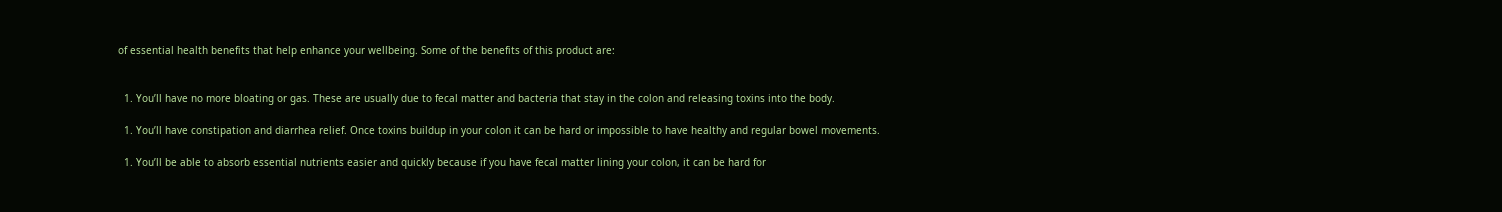of essential health benefits that help enhance your wellbeing. Some of the benefits of this product are:


  1. You’ll have no more bloating or gas. These are usually due to fecal matter and bacteria that stay in the colon and releasing toxins into the body.

  1. You’ll have constipation and diarrhea relief. Once toxins buildup in your colon it can be hard or impossible to have healthy and regular bowel movements.

  1. You’ll be able to absorb essential nutrients easier and quickly because if you have fecal matter lining your colon, it can be hard for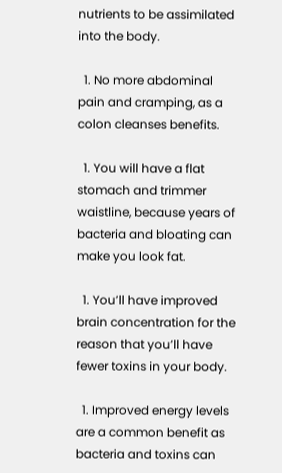nutrients to be assimilated into the body.

  1. No more abdominal pain and cramping, as a colon cleanses benefits.

  1. You will have a flat stomach and trimmer waistline, because years of bacteria and bloating can make you look fat.

  1. You’ll have improved brain concentration for the reason that you’ll have fewer toxins in your body.

  1. Improved energy levels are a common benefit as bacteria and toxins can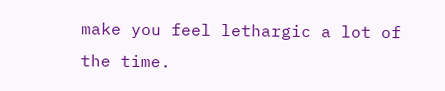make you feel lethargic a lot of the time.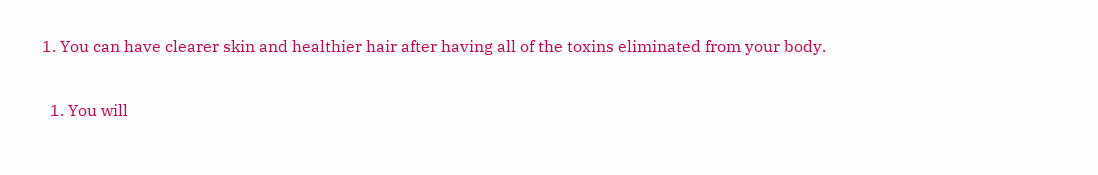1. You can have clearer skin and healthier hair after having all of the toxins eliminated from your body.

  1. You will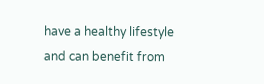have a healthy lifestyle and can benefit from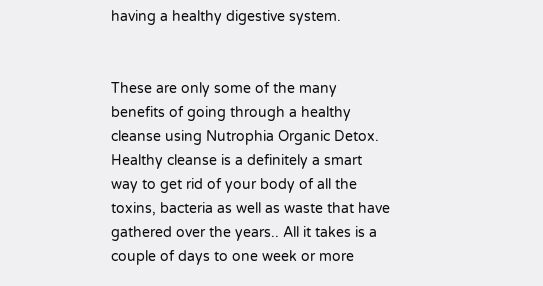having a healthy digestive system.


These are only some of the many benefits of going through a healthy cleanse using Nutrophia Organic Detox. Healthy cleanse is a definitely a smart way to get rid of your body of all the toxins, bacteria as well as waste that have gathered over the years.. All it takes is a couple of days to one week or more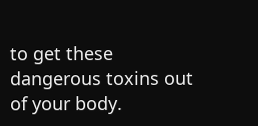to get these dangerous toxins out of your body.